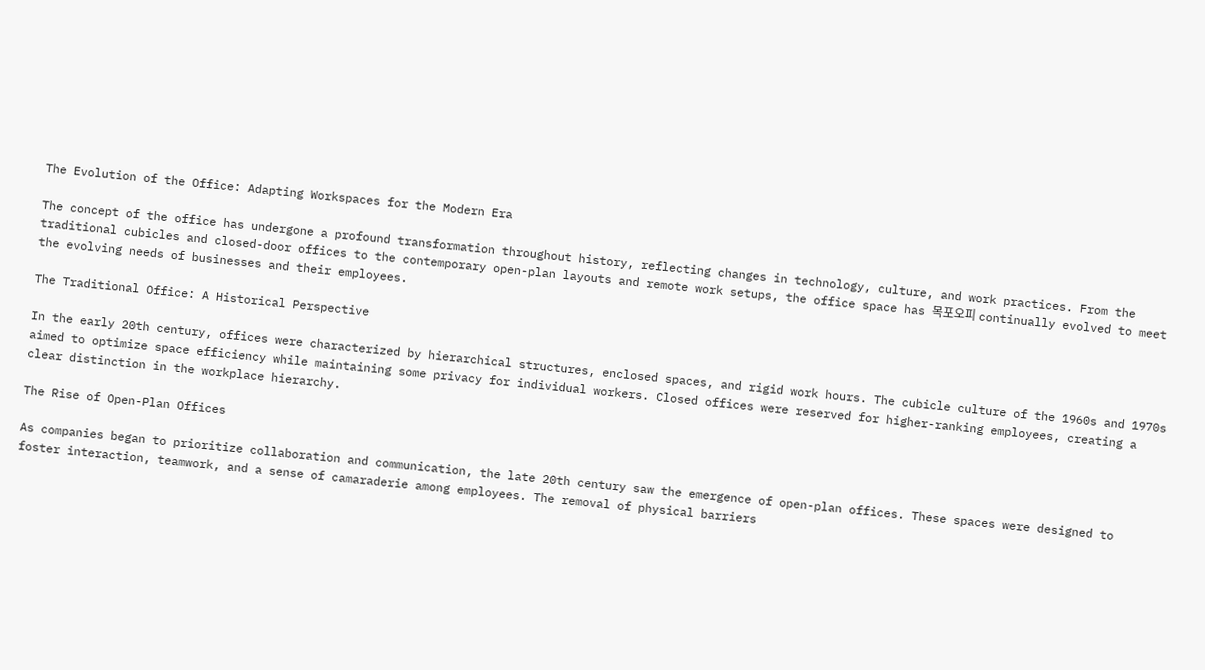The Evolution of the Office: Adapting Workspaces for the Modern Era

The concept of the office has undergone a profound transformation throughout history, reflecting changes in technology, culture, and work practices. From the traditional cubicles and closed-door offices to the contemporary open-plan layouts and remote work setups, the office space has 목포오피 continually evolved to meet the evolving needs of businesses and their employees.

The Traditional Office: A Historical Perspective

In the early 20th century, offices were characterized by hierarchical structures, enclosed spaces, and rigid work hours. The cubicle culture of the 1960s and 1970s aimed to optimize space efficiency while maintaining some privacy for individual workers. Closed offices were reserved for higher-ranking employees, creating a clear distinction in the workplace hierarchy.

The Rise of Open-Plan Offices

As companies began to prioritize collaboration and communication, the late 20th century saw the emergence of open-plan offices. These spaces were designed to foster interaction, teamwork, and a sense of camaraderie among employees. The removal of physical barriers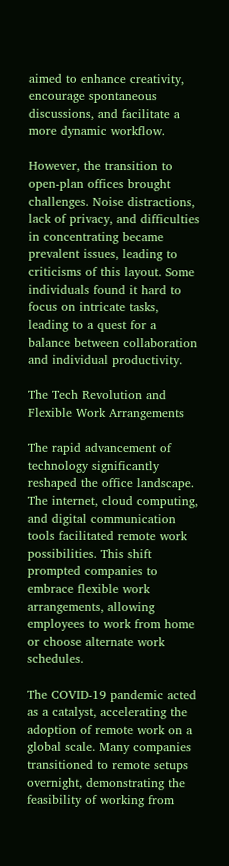aimed to enhance creativity, encourage spontaneous discussions, and facilitate a more dynamic workflow.

However, the transition to open-plan offices brought challenges. Noise distractions, lack of privacy, and difficulties in concentrating became prevalent issues, leading to criticisms of this layout. Some individuals found it hard to focus on intricate tasks, leading to a quest for a balance between collaboration and individual productivity.

The Tech Revolution and Flexible Work Arrangements

The rapid advancement of technology significantly reshaped the office landscape. The internet, cloud computing, and digital communication tools facilitated remote work possibilities. This shift prompted companies to embrace flexible work arrangements, allowing employees to work from home or choose alternate work schedules.

The COVID-19 pandemic acted as a catalyst, accelerating the adoption of remote work on a global scale. Many companies transitioned to remote setups overnight, demonstrating the feasibility of working from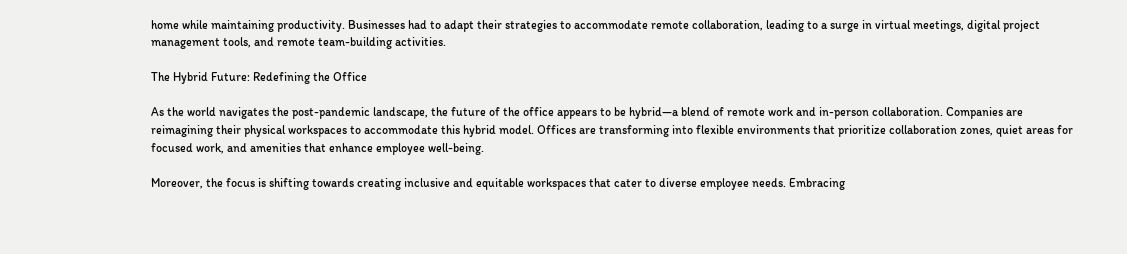home while maintaining productivity. Businesses had to adapt their strategies to accommodate remote collaboration, leading to a surge in virtual meetings, digital project management tools, and remote team-building activities.

The Hybrid Future: Redefining the Office

As the world navigates the post-pandemic landscape, the future of the office appears to be hybrid—a blend of remote work and in-person collaboration. Companies are reimagining their physical workspaces to accommodate this hybrid model. Offices are transforming into flexible environments that prioritize collaboration zones, quiet areas for focused work, and amenities that enhance employee well-being.

Moreover, the focus is shifting towards creating inclusive and equitable workspaces that cater to diverse employee needs. Embracing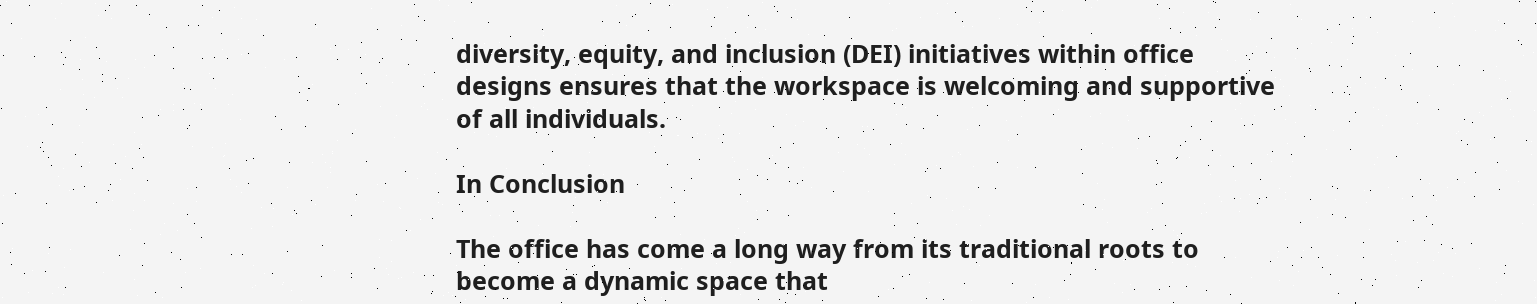diversity, equity, and inclusion (DEI) initiatives within office designs ensures that the workspace is welcoming and supportive of all individuals.

In Conclusion

The office has come a long way from its traditional roots to become a dynamic space that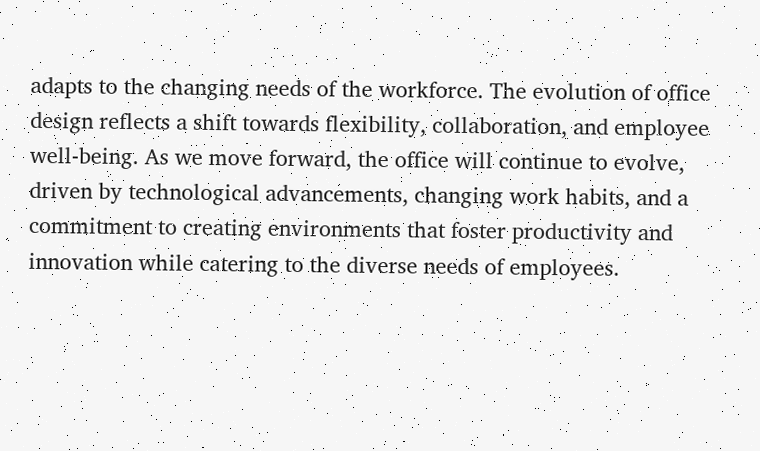adapts to the changing needs of the workforce. The evolution of office design reflects a shift towards flexibility, collaboration, and employee well-being. As we move forward, the office will continue to evolve, driven by technological advancements, changing work habits, and a commitment to creating environments that foster productivity and innovation while catering to the diverse needs of employees.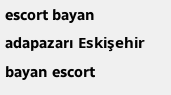escort bayan adapazarı Eskişehir bayan escort